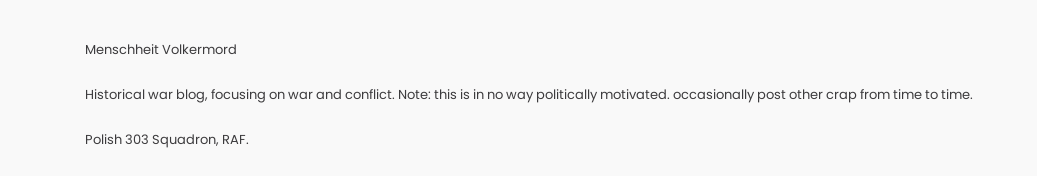Menschheit Volkermord

Historical war blog, focusing on war and conflict. Note: this is in no way politically motivated. occasionally post other crap from time to time.

Polish 303 Squadron, RAF.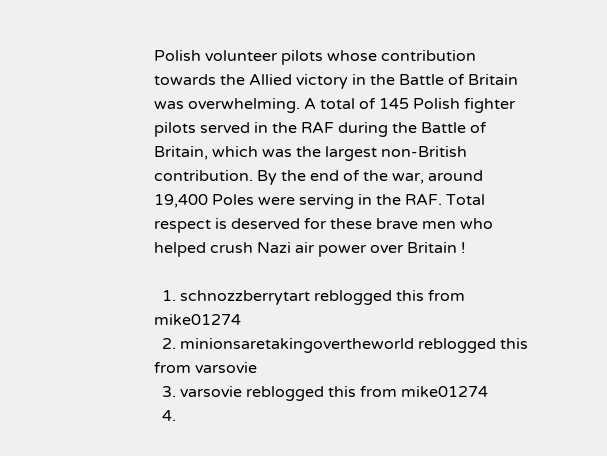Polish volunteer pilots whose contribution towards the Allied victory in the Battle of Britain was overwhelming. A total of 145 Polish fighter pilots served in the RAF during the Battle of Britain, which was the largest non-British contribution. By the end of the war, around 19,400 Poles were serving in the RAF. Total respect is deserved for these brave men who helped crush Nazi air power over Britain !

  1. schnozzberrytart reblogged this from mike01274
  2. minionsaretakingovertheworld reblogged this from varsovie
  3. varsovie reblogged this from mike01274
  4.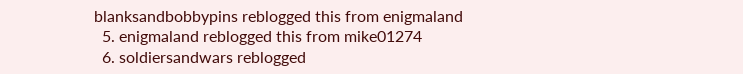blanksandbobbypins reblogged this from enigmaland
  5. enigmaland reblogged this from mike01274
  6. soldiersandwars reblogged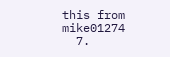this from mike01274
  7.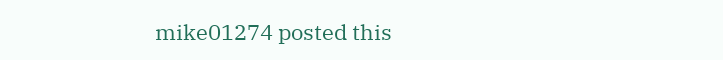mike01274 posted this